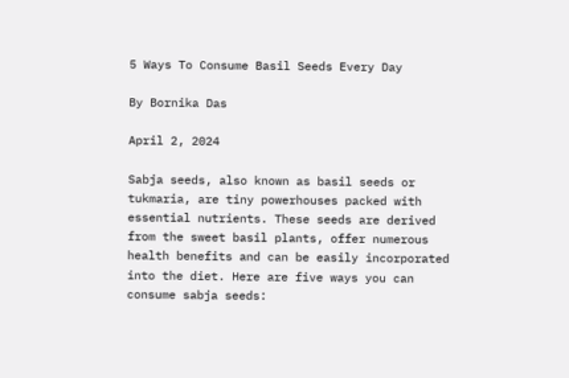5 Ways To Consume Basil Seeds Every Day

By Bornika Das

April 2, 2024

Sabja seeds, also known as basil seeds or tukmaria, are tiny powerhouses packed with essential nutrients. These seeds are derived from the sweet basil plants, offer numerous health benefits and can be easily incorporated into the diet. Here are five ways you can consume sabja seeds: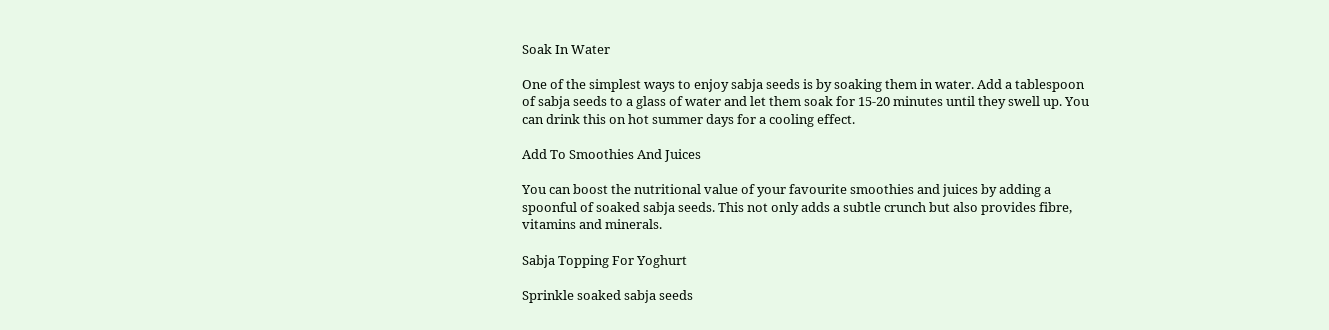Soak In Water

One of the simplest ways to enjoy sabja seeds is by soaking them in water. Add a tablespoon of sabja seeds to a glass of water and let them soak for 15-20 minutes until they swell up. You can drink this on hot summer days for a cooling effect.

Add To Smoothies And Juices

You can boost the nutritional value of your favourite smoothies and juices by adding a spoonful of soaked sabja seeds. This not only adds a subtle crunch but also provides fibre, vitamins and minerals.

Sabja Topping For Yoghurt

Sprinkle soaked sabja seeds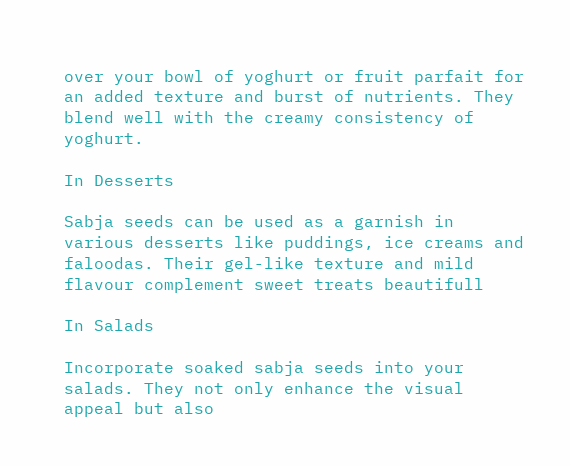over your bowl of yoghurt or fruit parfait for an added texture and burst of nutrients. They blend well with the creamy consistency of yoghurt.

In Desserts

Sabja seeds can be used as a garnish in various desserts like puddings, ice creams and faloodas. Their gel-like texture and mild flavour complement sweet treats beautifull

In Salads

Incorporate soaked sabja seeds into your salads. They not only enhance the visual appeal but also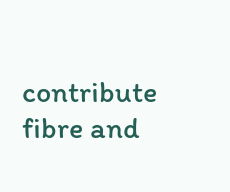contribute fibre and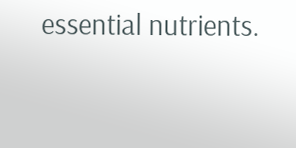essential nutrients.